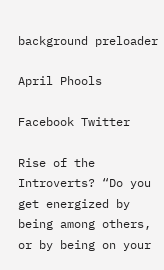background preloader

April Phools

Facebook Twitter

Rise of the Introverts? “Do you get energized by being among others, or by being on your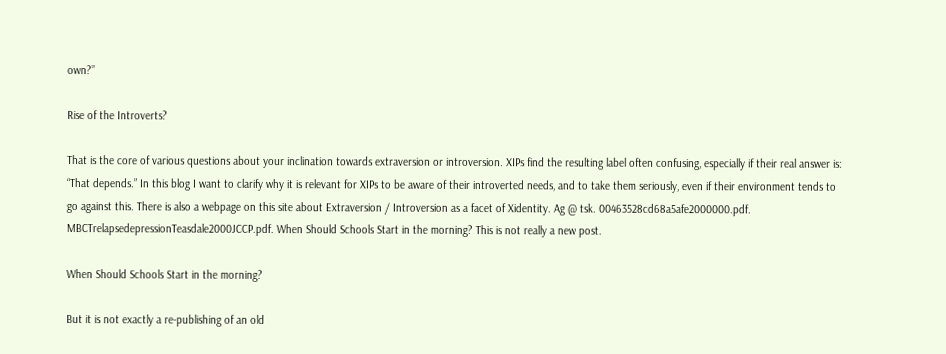own?”

Rise of the Introverts?

That is the core of various questions about your inclination towards extraversion or introversion. XIPs find the resulting label often confusing, especially if their real answer is: “That depends.” In this blog I want to clarify why it is relevant for XIPs to be aware of their introverted needs, and to take them seriously, even if their environment tends to go against this. There is also a webpage on this site about Extraversion / Introversion as a facet of Xidentity. Ag @ tsk. 00463528cd68a5afe2000000.pdf. MBCTrelapsedepressionTeasdale2000JCCP.pdf. When Should Schools Start in the morning? This is not really a new post.

When Should Schools Start in the morning?

But it is not exactly a re-publishing of an old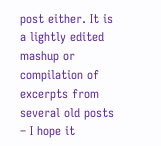post either. It is a lightly edited mashup or compilation of excerpts from several old posts – I hope it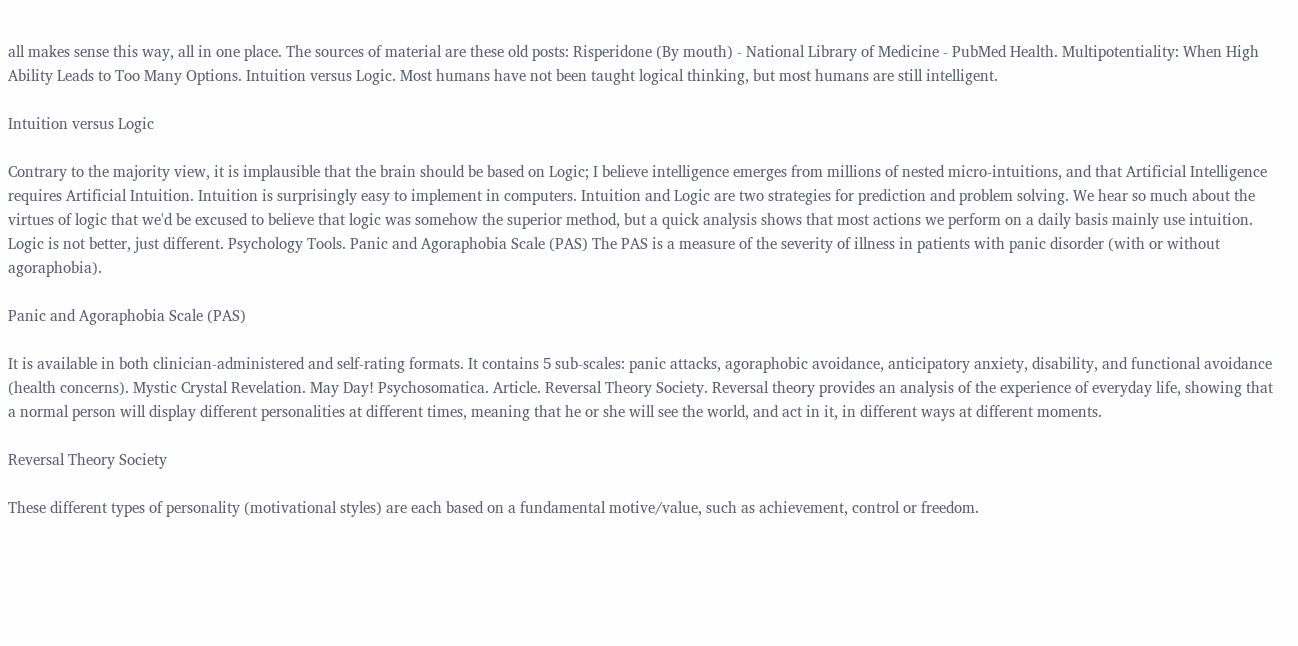all makes sense this way, all in one place. The sources of material are these old posts: Risperidone (By mouth) - National Library of Medicine - PubMed Health. Multipotentiality: When High Ability Leads to Too Many Options. Intuition versus Logic. Most humans have not been taught logical thinking, but most humans are still intelligent.

Intuition versus Logic

Contrary to the majority view, it is implausible that the brain should be based on Logic; I believe intelligence emerges from millions of nested micro-intuitions, and that Artificial Intelligence requires Artificial Intuition. Intuition is surprisingly easy to implement in computers. Intuition and Logic are two strategies for prediction and problem solving. We hear so much about the virtues of logic that we'd be excused to believe that logic was somehow the superior method, but a quick analysis shows that most actions we perform on a daily basis mainly use intuition. Logic is not better, just different. Psychology Tools. Panic and Agoraphobia Scale (PAS) The PAS is a measure of the severity of illness in patients with panic disorder (with or without agoraphobia).

Panic and Agoraphobia Scale (PAS)

It is available in both clinician-administered and self-rating formats. It contains 5 sub-scales: panic attacks, agoraphobic avoidance, anticipatory anxiety, disability, and functional avoidance (health concerns). Mystic Crystal Revelation. May Day! Psychosomatica. Article. Reversal Theory Society. Reversal theory provides an analysis of the experience of everyday life, showing that a normal person will display different personalities at different times, meaning that he or she will see the world, and act in it, in different ways at different moments.

Reversal Theory Society

These different types of personality (motivational styles) are each based on a fundamental motive/value, such as achievement, control or freedom.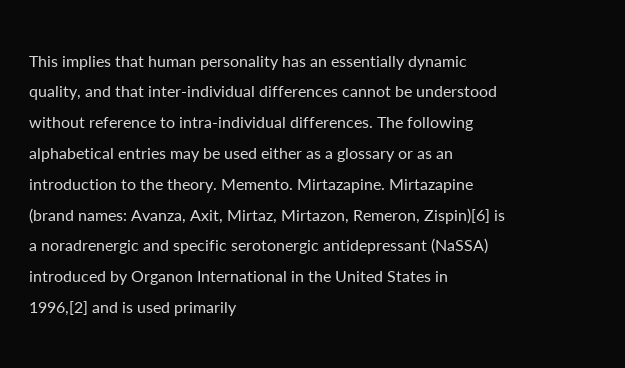This implies that human personality has an essentially dynamic quality, and that inter-individual differences cannot be understood without reference to intra-individual differences. The following alphabetical entries may be used either as a glossary or as an introduction to the theory. Memento. Mirtazapine. Mirtazapine (brand names: Avanza, Axit, Mirtaz, Mirtazon, Remeron, Zispin)[6] is a noradrenergic and specific serotonergic antidepressant (NaSSA) introduced by Organon International in the United States in 1996,[2] and is used primarily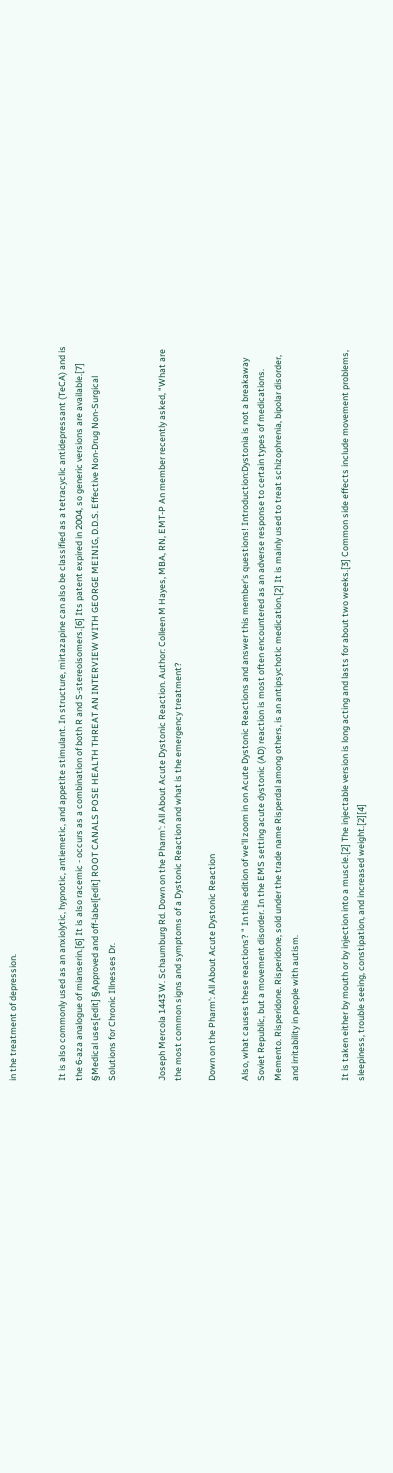in the treatment of depression.


It is also commonly used as an anxiolytic, hypnotic, antiemetic, and appetite stimulant. In structure, mirtazapine can also be classified as a tetracyclic antidepressant (TeCA) and is the 6-aza analogue of mianserin.[6] It is also racemic - occurs as a combination of both R and S-stereoisomers.[6] Its patent expired in 2004, so generic versions are available.[7] §Medical uses[edit] §Approved and off-label[edit] ROOT CANALS POSE HEALTH THREAT AN INTERVIEW WITH GEORGE MEINIG, D.D.S. Effective Non-Drug Non-Surgical Solutions for Chronic Illnesses Dr.


Joseph Mercola 1443 W. Schaumburg Rd. Down on the Pharm': All About Acute Dystonic Reaction. Author: Colleen M Hayes, MBA, RN, EMT-P An member recently asked, "What are the most common signs and symptoms of a Dystonic Reaction and what is the emergency treatment?

Down on the Pharm': All About Acute Dystonic Reaction

Also, what causes these reactions? " In this edition of we'll zoom in on Acute Dystonic Reactions and answer this member's questions! Introduction:Dystonia is not a breakaway Soviet Republic, but a movement disorder. In the EMS setting acute dystonic (AD) reaction is most often encountered as an adverse response to certain types of medications. Memento. Risperidone. Risperidone, sold under the trade name Risperdal among others, is an antipsychotic medication.[2] It is mainly used to treat schizophrenia, bipolar disorder, and irritability in people with autism.


It is taken either by mouth or by injection into a muscle.[2] The injectable version is long acting and lasts for about two weeks.[3] Common side effects include movement problems, sleepiness, trouble seeing, constipation, and increased weight.[2][4]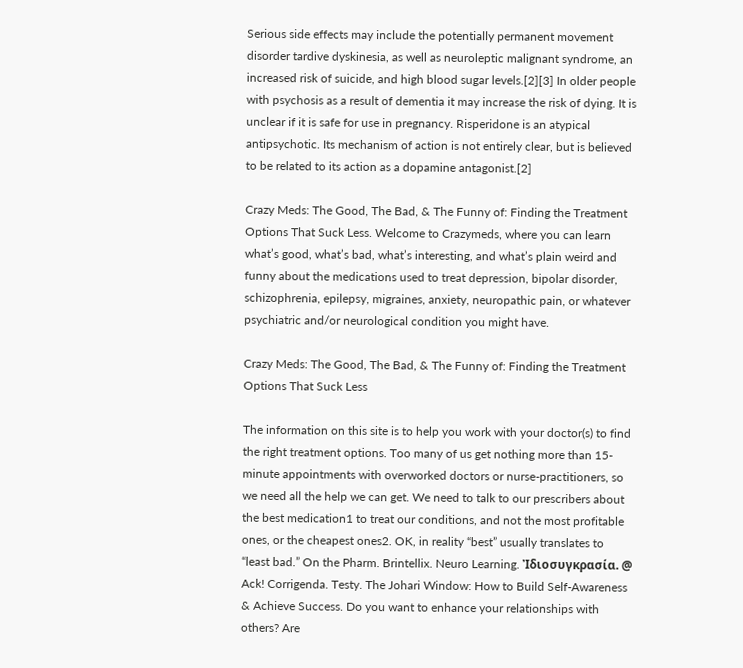Serious side effects may include the potentially permanent movement disorder tardive dyskinesia, as well as neuroleptic malignant syndrome, an increased risk of suicide, and high blood sugar levels.[2][3] In older people with psychosis as a result of dementia it may increase the risk of dying. It is unclear if it is safe for use in pregnancy. Risperidone is an atypical antipsychotic. Its mechanism of action is not entirely clear, but is believed to be related to its action as a dopamine antagonist.[2]

Crazy Meds: The Good, The Bad, & The Funny of: Finding the Treatment Options That Suck Less. Welcome to Crazymeds, where you can learn what’s good, what’s bad, what’s interesting, and what’s plain weird and funny about the medications used to treat depression, bipolar disorder, schizophrenia, epilepsy, migraines, anxiety, neuropathic pain, or whatever psychiatric and/or neurological condition you might have.

Crazy Meds: The Good, The Bad, & The Funny of: Finding the Treatment Options That Suck Less

The information on this site is to help you work with your doctor(s) to find the right treatment options. Too many of us get nothing more than 15-minute appointments with overworked doctors or nurse-practitioners, so we need all the help we can get. We need to talk to our prescribers about the best medication1 to treat our conditions, and not the most profitable ones, or the cheapest ones2. OK, in reality “best” usually translates to “least bad.” On the Pharm. Brintellix. Neuro Learning. Ἰδιοσυγκρασία. @ Ack! Corrigenda. Testy. The Johari Window: How to Build Self-Awareness & Achieve Success. Do you want to enhance your relationships with others? Are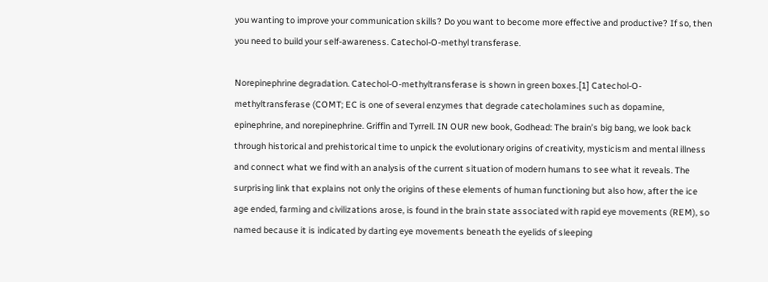you wanting to improve your communication skills? Do you want to become more effective and productive? If so, then you need to build your self-awareness. Catechol-O-methyl transferase.

Norepinephrine degradation. Catechol-O-methyltransferase is shown in green boxes.[1] Catechol-O-methyltransferase (COMT; EC is one of several enzymes that degrade catecholamines such as dopamine, epinephrine, and norepinephrine. Griffin and Tyrrell. IN OUR new book, Godhead: The brain’s big bang, we look back through historical and prehistorical time to unpick the evolutionary origins of creativity, mysticism and mental illness and connect what we find with an analysis of the current situation of modern humans to see what it reveals. The surprising link that explains not only the origins of these elements of human functioning but also how, after the ice age ended, farming and civilizations arose, is found in the brain state associated with rapid eye movements (REM), so named because it is indicated by darting eye movements beneath the eyelids of sleeping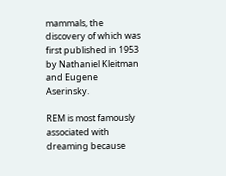mammals, the discovery of which was first published in 1953 by Nathaniel Kleitman and Eugene Aserinsky.

REM is most famously associated with dreaming because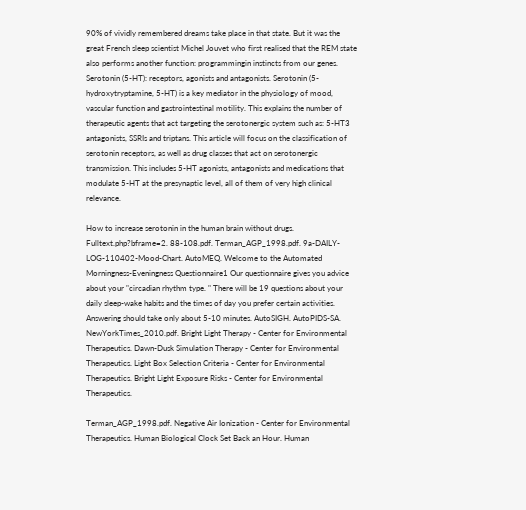90% of vividly remembered dreams take place in that state. But it was the great French sleep scientist Michel Jouvet who first realised that the REM state also performs another function: programmingin instincts from our genes. Serotonin (5-HT): receptors, agonists and antagonists. Serotonin (5-hydroxytryptamine, 5-HT) is a key mediator in the physiology of mood, vascular function and gastrointestinal motility. This explains the number of therapeutic agents that act targeting the serotonergic system such as: 5-HT3 antagonists, SSRIs and triptans. This article will focus on the classification of serotonin receptors, as well as drug classes that act on serotonergic transmission. This includes 5-HT agonists, antagonists and medications that modulate 5-HT at the presynaptic level, all of them of very high clinical relevance.

How to increase serotonin in the human brain without drugs. Fulltext.php?bframe=2. 88-108.pdf. Terman_AGP_1998.pdf. 9a-DAILY-LOG-110402-Mood-Chart. AutoMEQ. Welcome to the Automated Morningness-Eveningness Questionnaire1 Our questionnaire gives you advice about your "circadian rhythm type. " There will be 19 questions about your daily sleep-wake habits and the times of day you prefer certain activities. Answering should take only about 5-10 minutes. AutoSIGH. AutoPIDS-SA. NewYorkTimes_2010.pdf. Bright Light Therapy - Center for Environmental Therapeutics. Dawn-Dusk Simulation Therapy - Center for Environmental Therapeutics. Light Box Selection Criteria - Center for Environmental Therapeutics. Bright Light Exposure Risks - Center for Environmental Therapeutics.

Terman_AGP_1998.pdf. Negative Air Ionization - Center for Environmental Therapeutics. Human Biological Clock Set Back an Hour. Human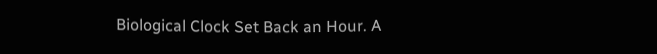Biological Clock Set Back an Hour. A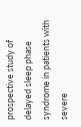prospective study of delayed sleep phase syndrome in patients with severe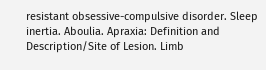resistant obsessive-compulsive disorder. Sleep inertia. Aboulia. Apraxia: Definition and Description/Site of Lesion. Limb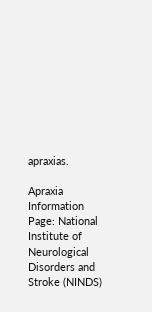apraxias.

Apraxia Information Page: National Institute of Neurological Disorders and Stroke (NINDS)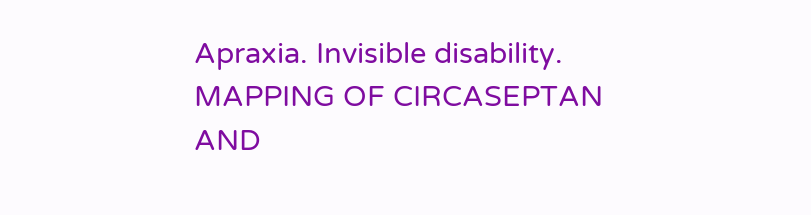Apraxia. Invisible disability. MAPPING OF CIRCASEPTAN AND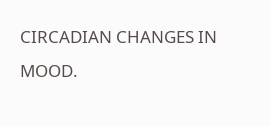CIRCADIAN CHANGES IN MOOD.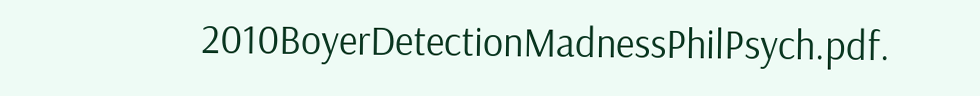2010BoyerDetectionMadnessPhilPsych.pdf.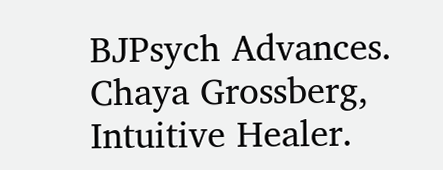BJPsych Advances. Chaya Grossberg, Intuitive Healer.